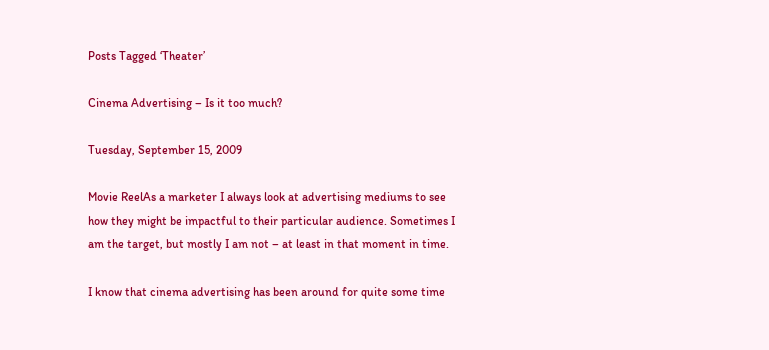Posts Tagged ‘Theater’

Cinema Advertising – Is it too much?

Tuesday, September 15, 2009

Movie ReelAs a marketer I always look at advertising mediums to see how they might be impactful to their particular audience. Sometimes I am the target, but mostly I am not – at least in that moment in time.

I know that cinema advertising has been around for quite some time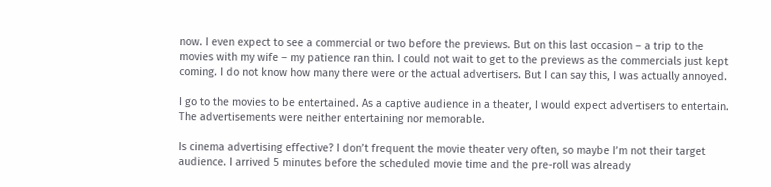now. I even expect to see a commercial or two before the previews. But on this last occasion – a trip to the movies with my wife – my patience ran thin. I could not wait to get to the previews as the commercials just kept coming. I do not know how many there were or the actual advertisers. But I can say this, I was actually annoyed.

I go to the movies to be entertained. As a captive audience in a theater, I would expect advertisers to entertain.  The advertisements were neither entertaining nor memorable.

Is cinema advertising effective? I don’t frequent the movie theater very often, so maybe I’m not their target audience. I arrived 5 minutes before the scheduled movie time and the pre-roll was already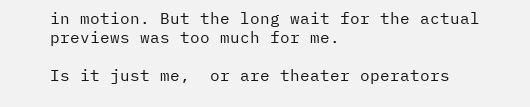in motion. But the long wait for the actual  previews was too much for me.

Is it just me,  or are theater operators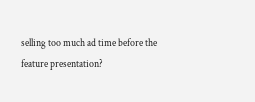selling too much ad time before the feature presentation?